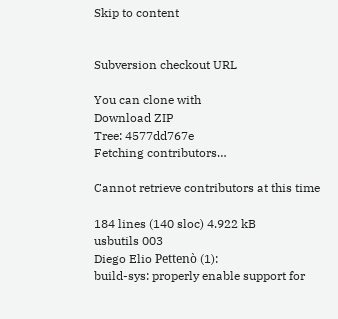Skip to content


Subversion checkout URL

You can clone with
Download ZIP
Tree: 4577dd767e
Fetching contributors…

Cannot retrieve contributors at this time

184 lines (140 sloc) 4.922 kB
usbutils 003
Diego Elio Pettenò (1):
build-sys: properly enable support for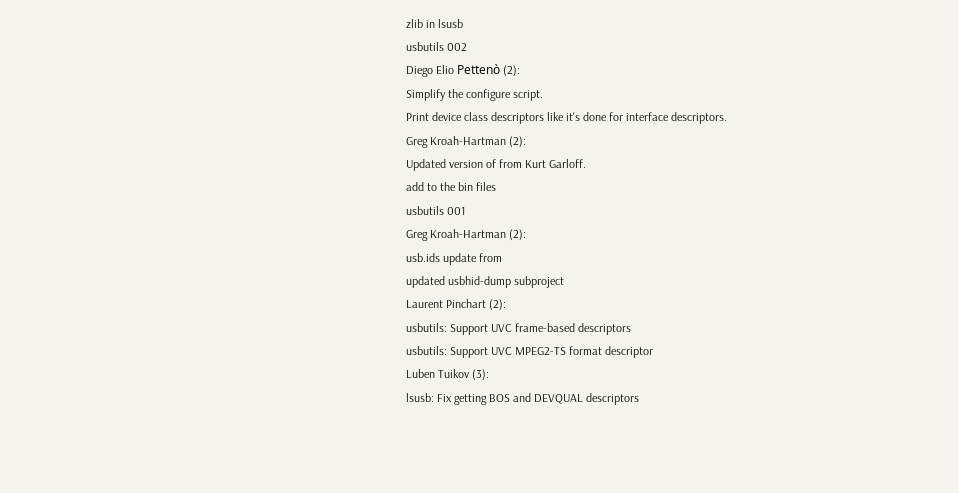zlib in lsusb
usbutils 002
Diego Elio Pettenò (2):
Simplify the configure script.
Print device class descriptors like it's done for interface descriptors.
Greg Kroah-Hartman (2):
Updated version of from Kurt Garloff.
add to the bin files
usbutils 001
Greg Kroah-Hartman (2):
usb.ids update from
updated usbhid-dump subproject
Laurent Pinchart (2):
usbutils: Support UVC frame-based descriptors
usbutils: Support UVC MPEG2-TS format descriptor
Luben Tuikov (3):
lsusb: Fix getting BOS and DEVQUAL descriptors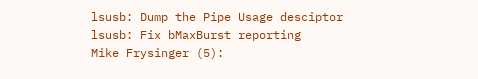lsusb: Dump the Pipe Usage desciptor
lsusb: Fix bMaxBurst reporting
Mike Frysinger (5):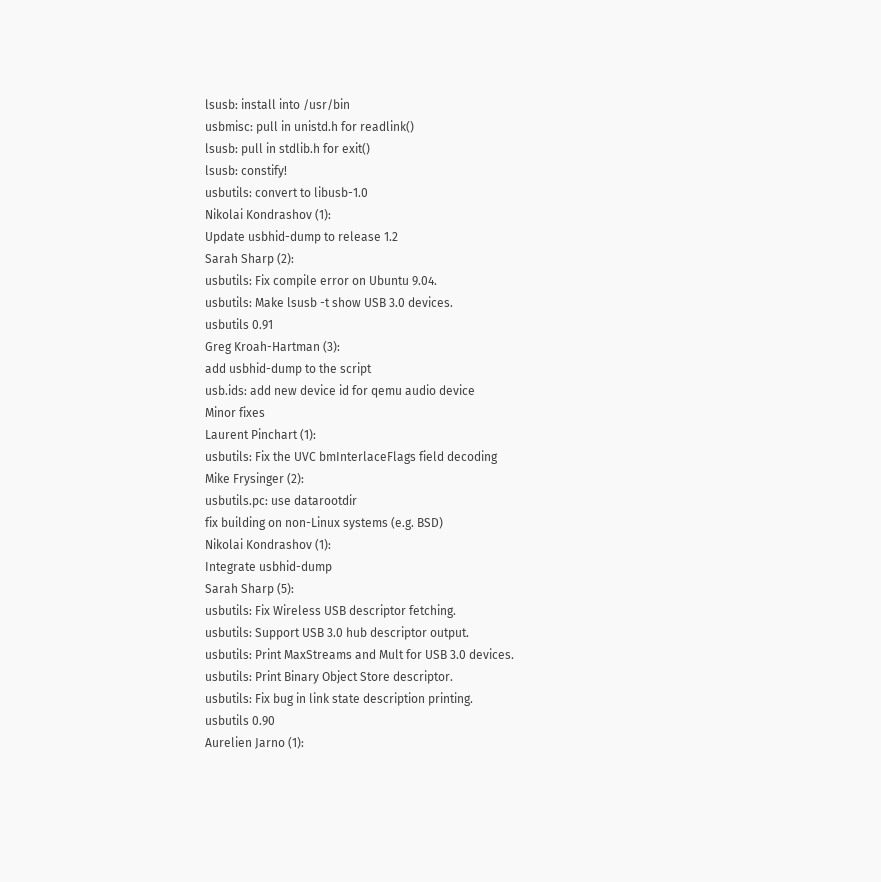lsusb: install into /usr/bin
usbmisc: pull in unistd.h for readlink()
lsusb: pull in stdlib.h for exit()
lsusb: constify!
usbutils: convert to libusb-1.0
Nikolai Kondrashov (1):
Update usbhid-dump to release 1.2
Sarah Sharp (2):
usbutils: Fix compile error on Ubuntu 9.04.
usbutils: Make lsusb -t show USB 3.0 devices.
usbutils 0.91
Greg Kroah-Hartman (3):
add usbhid-dump to the script
usb.ids: add new device id for qemu audio device
Minor fixes
Laurent Pinchart (1):
usbutils: Fix the UVC bmInterlaceFlags field decoding
Mike Frysinger (2):
usbutils.pc: use datarootdir
fix building on non-Linux systems (e.g. BSD)
Nikolai Kondrashov (1):
Integrate usbhid-dump
Sarah Sharp (5):
usbutils: Fix Wireless USB descriptor fetching.
usbutils: Support USB 3.0 hub descriptor output.
usbutils: Print MaxStreams and Mult for USB 3.0 devices.
usbutils: Print Binary Object Store descriptor.
usbutils: Fix bug in link state description printing.
usbutils 0.90
Aurelien Jarno (1):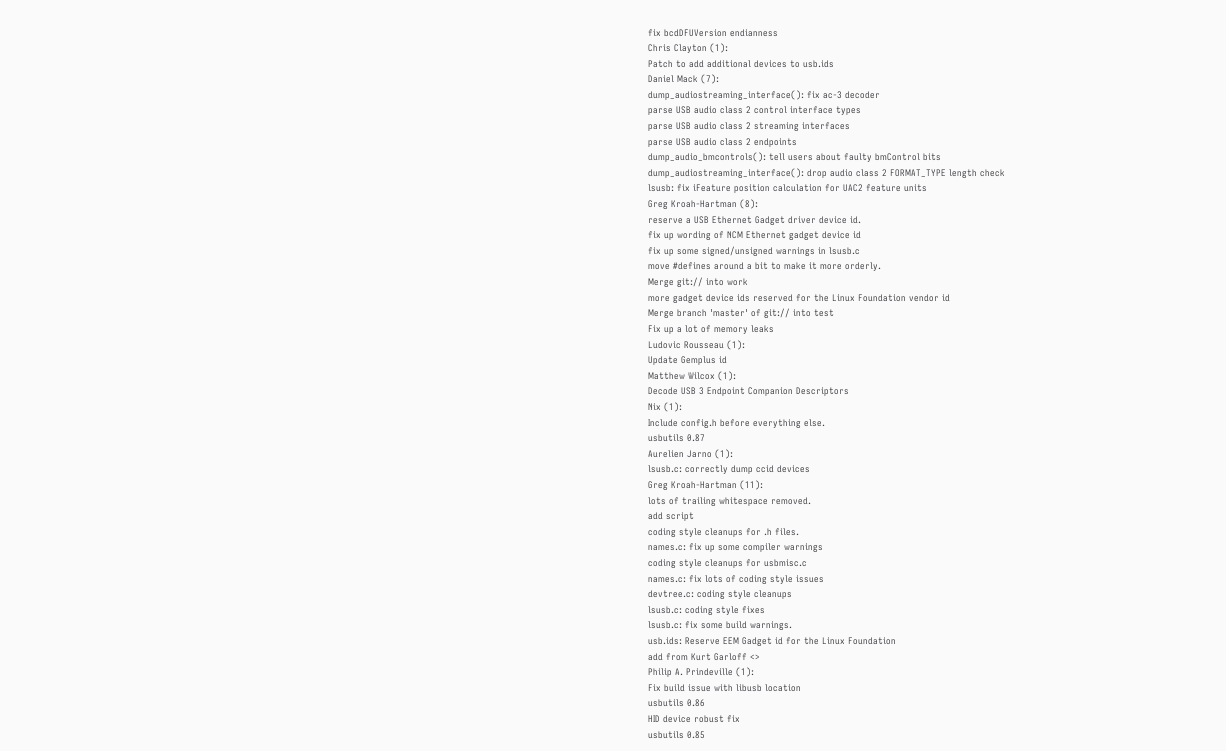fix bcdDFUVersion endianness
Chris Clayton (1):
Patch to add additional devices to usb.ids
Daniel Mack (7):
dump_audiostreaming_interface(): fix ac-3 decoder
parse USB audio class 2 control interface types
parse USB audio class 2 streaming interfaces
parse USB audio class 2 endpoints
dump_audio_bmcontrols(): tell users about faulty bmControl bits
dump_audiostreaming_interface(): drop audio class 2 FORMAT_TYPE length check
lsusb: fix iFeature position calculation for UAC2 feature units
Greg Kroah-Hartman (8):
reserve a USB Ethernet Gadget driver device id.
fix up wording of NCM Ethernet gadget device id
fix up some signed/unsigned warnings in lsusb.c
move #defines around a bit to make it more orderly.
Merge git:// into work
more gadget device ids reserved for the Linux Foundation vendor id
Merge branch 'master' of git:// into test
Fix up a lot of memory leaks
Ludovic Rousseau (1):
Update Gemplus id
Matthew Wilcox (1):
Decode USB 3 Endpoint Companion Descriptors
Nix (1):
Include config.h before everything else.
usbutils 0.87
Aurelien Jarno (1):
lsusb.c: correctly dump ccid devices
Greg Kroah-Hartman (11):
lots of trailing whitespace removed.
add script
coding style cleanups for .h files.
names.c: fix up some compiler warnings
coding style cleanups for usbmisc.c
names.c: fix lots of coding style issues
devtree.c: coding style cleanups
lsusb.c: coding style fixes
lsusb.c: fix some build warnings.
usb.ids: Reserve EEM Gadget id for the Linux Foundation
add from Kurt Garloff <>
Philip A. Prindeville (1):
Fix build issue with libusb location
usbutils 0.86
HID device robust fix
usbutils 0.85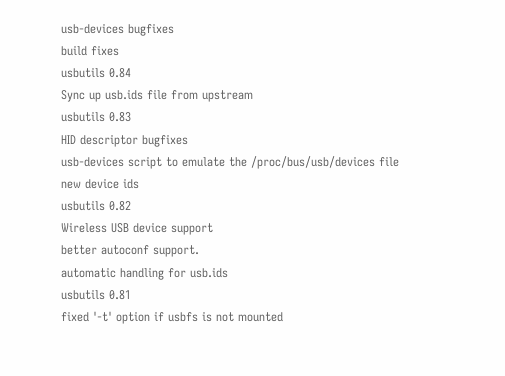usb-devices bugfixes
build fixes
usbutils 0.84
Sync up usb.ids file from upstream
usbutils 0.83
HID descriptor bugfixes
usb-devices script to emulate the /proc/bus/usb/devices file
new device ids
usbutils 0.82
Wireless USB device support
better autoconf support.
automatic handling for usb.ids
usbutils 0.81
fixed '-t' option if usbfs is not mounted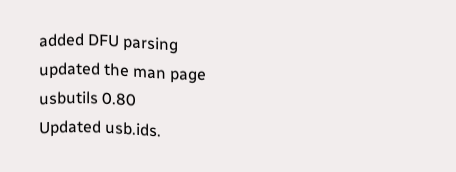added DFU parsing
updated the man page
usbutils 0.80
Updated usb.ids.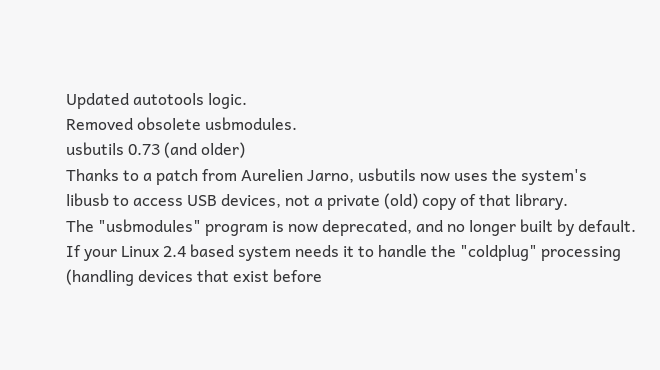Updated autotools logic.
Removed obsolete usbmodules.
usbutils 0.73 (and older)
Thanks to a patch from Aurelien Jarno, usbutils now uses the system's
libusb to access USB devices, not a private (old) copy of that library.
The "usbmodules" program is now deprecated, and no longer built by default.
If your Linux 2.4 based system needs it to handle the "coldplug" processing
(handling devices that exist before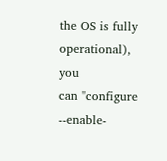the OS is fully operational), you
can "configure --enable-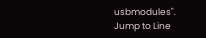usbmodules".
Jump to Line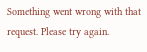Something went wrong with that request. Please try again.